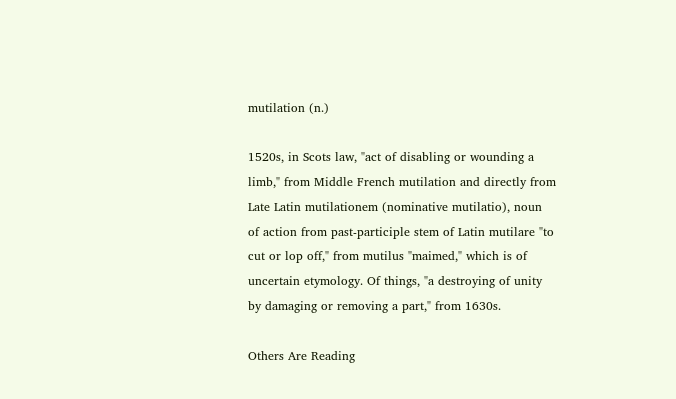mutilation (n.)

1520s, in Scots law, "act of disabling or wounding a limb," from Middle French mutilation and directly from Late Latin mutilationem (nominative mutilatio), noun of action from past-participle stem of Latin mutilare "to cut or lop off," from mutilus "maimed," which is of uncertain etymology. Of things, "a destroying of unity by damaging or removing a part," from 1630s.

Others Are Reading